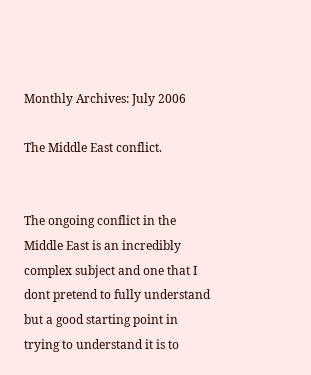Monthly Archives: July 2006

The Middle East conflict.


The ongoing conflict in the Middle East is an incredibly complex subject and one that I dont pretend to fully understand but a good starting point in trying to understand it is to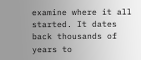examine where it all started. It dates back thousands of years to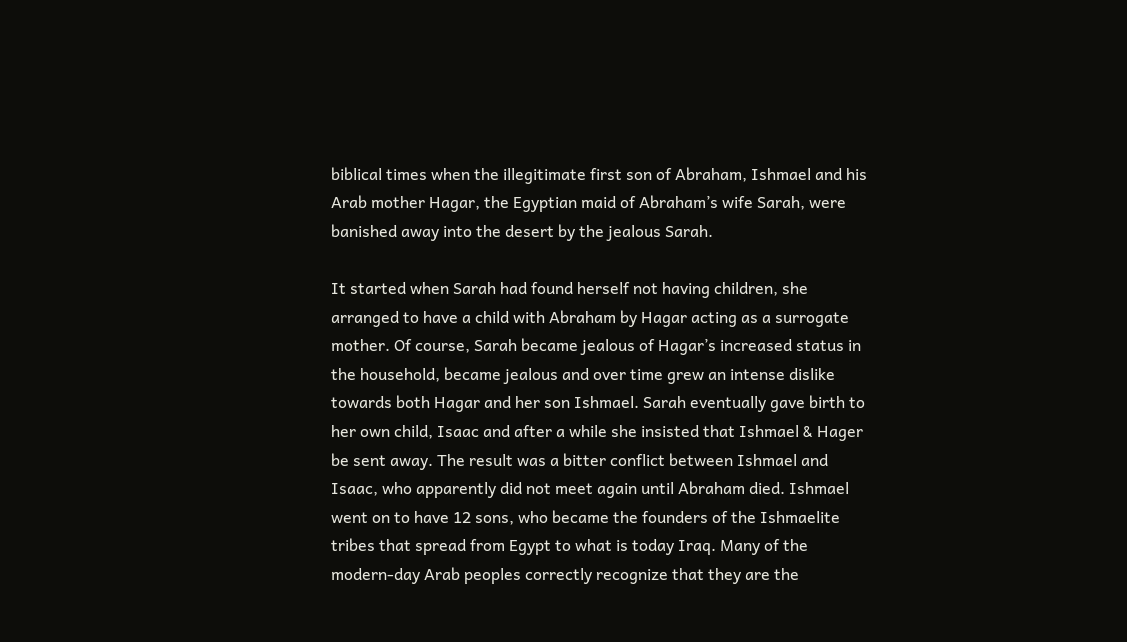biblical times when the illegitimate first son of Abraham, Ishmael and his Arab mother Hagar, the Egyptian maid of Abraham’s wife Sarah, were banished away into the desert by the jealous Sarah.

It started when Sarah had found herself not having children, she arranged to have a child with Abraham by Hagar acting as a surrogate mother. Of course, Sarah became jealous of Hagar’s increased status in the household, became jealous and over time grew an intense dislike towards both Hagar and her son Ishmael. Sarah eventually gave birth to her own child, Isaac and after a while she insisted that Ishmael & Hager be sent away. The result was a bitter conflict between Ishmael and Isaac, who apparently did not meet again until Abraham died. Ishmael went on to have 12 sons, who became the founders of the Ishmaelite tribes that spread from Egypt to what is today Iraq. Many of the modern-day Arab peoples correctly recognize that they are the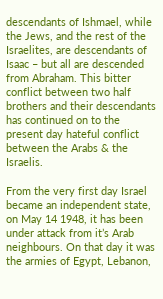descendants of Ishmael, while the Jews, and the rest of the Israelites, are descendants of Isaac – but all are descended from Abraham. This bitter conflict between two half brothers and their descendants has continued on to the present day hateful conflict between the Arabs & the Israelis.

From the very first day Israel became an independent state, on May 14 1948, it has been under attack from it’s Arab neighbours. On that day it was the armies of Egypt, Lebanon,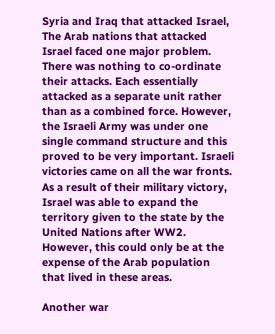Syria and Iraq that attacked Israel, The Arab nations that attacked Israel faced one major problem. There was nothing to co-ordinate their attacks. Each essentially attacked as a separate unit rather than as a combined force. However, the Israeli Army was under one single command structure and this proved to be very important. Israeli victories came on all the war fronts. As a result of their military victory, Israel was able to expand the territory given to the state by the United Nations after WW2. However, this could only be at the expense of the Arab population that lived in these areas.

Another war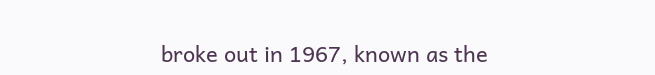broke out in 1967, known as the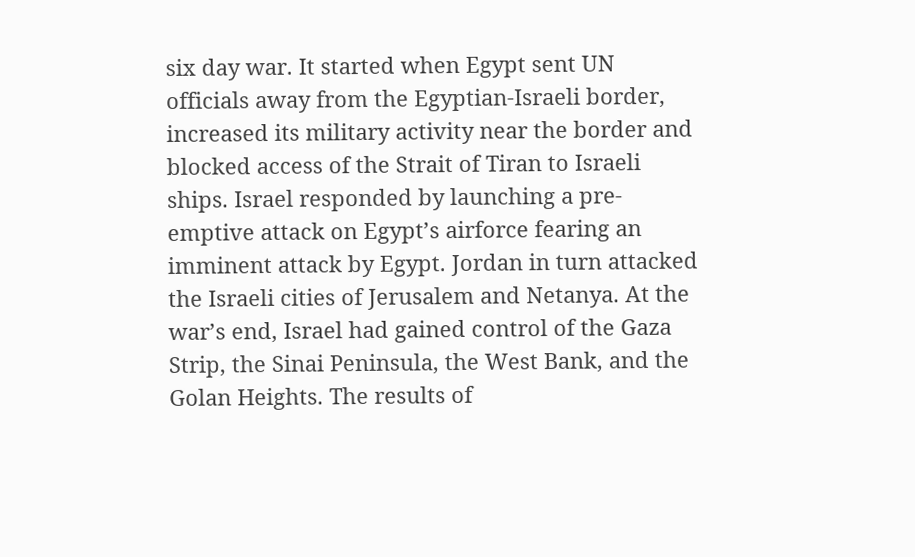six day war. It started when Egypt sent UN officials away from the Egyptian-Israeli border, increased its military activity near the border and blocked access of the Strait of Tiran to Israeli ships. Israel responded by launching a pre-emptive attack on Egypt’s airforce fearing an imminent attack by Egypt. Jordan in turn attacked the Israeli cities of Jerusalem and Netanya. At the war’s end, Israel had gained control of the Gaza Strip, the Sinai Peninsula, the West Bank, and the Golan Heights. The results of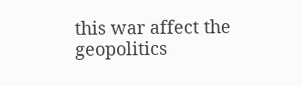this war affect the geopolitics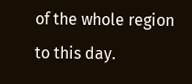of the whole region to this day.